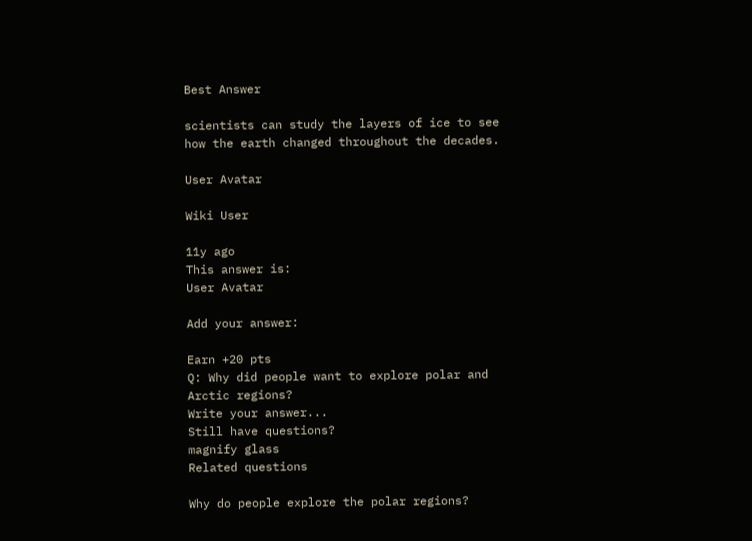Best Answer

scientists can study the layers of ice to see how the earth changed throughout the decades.

User Avatar

Wiki User

11y ago
This answer is:
User Avatar

Add your answer:

Earn +20 pts
Q: Why did people want to explore polar and Arctic regions?
Write your answer...
Still have questions?
magnify glass
Related questions

Why do people explore the polar regions?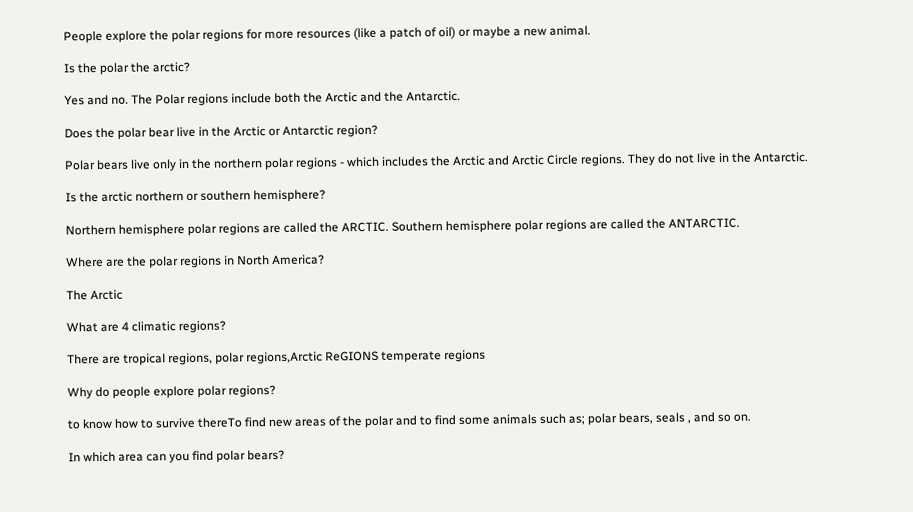People explore the polar regions for more resources (like a patch of oil) or maybe a new animal.

Is the polar the arctic?

Yes and no. The Polar regions include both the Arctic and the Antarctic.

Does the polar bear live in the Arctic or Antarctic region?

Polar bears live only in the northern polar regions - which includes the Arctic and Arctic Circle regions. They do not live in the Antarctic.

Is the arctic northern or southern hemisphere?

Northern hemisphere polar regions are called the ARCTIC. Southern hemisphere polar regions are called the ANTARCTIC.

Where are the polar regions in North America?

The Arctic

What are 4 climatic regions?

There are tropical regions, polar regions,Arctic ReGIONS temperate regions

Why do people explore polar regions?

to know how to survive thereTo find new areas of the polar and to find some animals such as; polar bears, seals , and so on.

In which area can you find polar bears?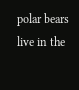polar bears live in the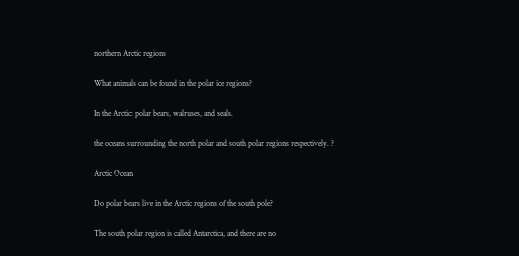northern Arctic regions

What animals can be found in the polar ice regions?

In the Arctic: polar bears, walruses, and seals.

the oceans surrounding the north polar and south polar regions respectively. ?

Arctic Ocean

Do polar bears live in the Arctic regions of the south pole?

The south polar region is called Antarctica, and there are no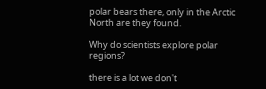polar bears there, only in the Arctic North are they found.

Why do scientists explore polar regions?

there is a lot we don't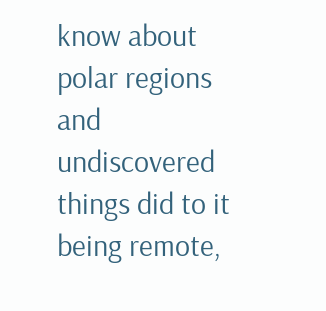know about polar regions and undiscovered things did to it being remote,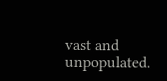vast and unpopulated.